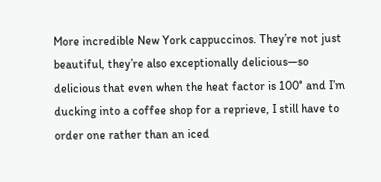More incredible New York cappuccinos. They’re not just beautiful, they’re also exceptionally delicious—so delicious that even when the heat factor is 100° and I’m ducking into a coffee shop for a reprieve, I still have to order one rather than an iced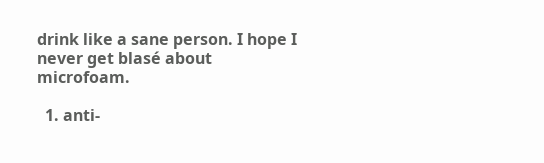drink like a sane person. I hope I never get blasé about microfoam.

  1. anti-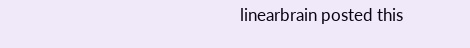linearbrain posted this